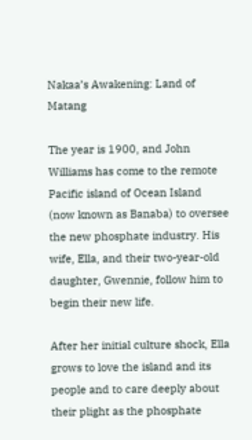Nakaa’s Awakening: Land of Matang

The year is 1900, and John Williams has come to the remote Pacific island of Ocean Island (now known as Banaba) to oversee the new phosphate industry. His wife, Ella, and their two-year-old daughter, Gwennie, follow him to begin their new life.

After her initial culture shock, Ella grows to love the island and its people and to care deeply about their plight as the phosphate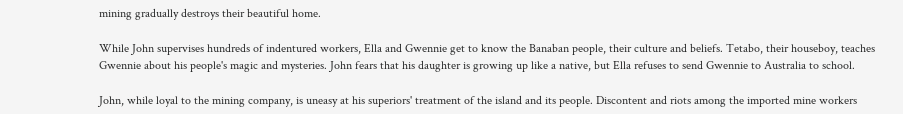mining gradually destroys their beautiful home.

While John supervises hundreds of indentured workers, Ella and Gwennie get to know the Banaban people, their culture and beliefs. Tetabo, their houseboy, teaches Gwennie about his people's magic and mysteries. John fears that his daughter is growing up like a native, but Ella refuses to send Gwennie to Australia to school.

John, while loyal to the mining company, is uneasy at his superiors' treatment of the island and its people. Discontent and riots among the imported mine workers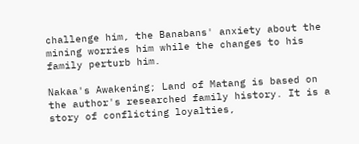challenge him, the Banabans' anxiety about the mining worries him while the changes to his family perturb him.

Nakaa's Awakening; Land of Matang is based on the author's researched family history. It is a story of conflicting loyalties,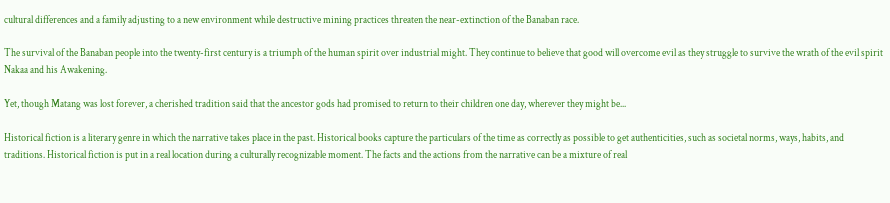cultural differences and a family adjusting to a new environment while destructive mining practices threaten the near-extinction of the Banaban race.

The survival of the Banaban people into the twenty-first century is a triumph of the human spirit over industrial might. They continue to believe that good will overcome evil as they struggle to survive the wrath of the evil spirit Nakaa and his Awakening.

Yet, though Matang was lost forever, a cherished tradition said that the ancestor gods had promised to return to their children one day, wherever they might be...

Historical fiction is a literary genre in which the narrative takes place in the past. Historical books capture the particulars of the time as correctly as possible to get authenticities, such as societal norms, ways, habits, and traditions. Historical fiction is put in a real location during a culturally recognizable moment. The facts and the actions from the narrative can be a mixture of real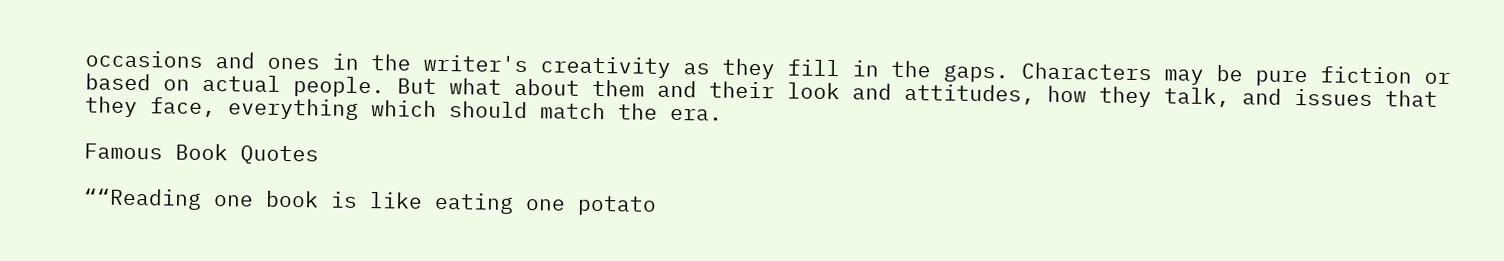occasions and ones in the writer's creativity as they fill in the gaps. Characters may be pure fiction or based on actual people. But what about them and their look and attitudes, how they talk, and issues that they face, everything which should match the era.

Famous Book Quotes

““Reading one book is like eating one potato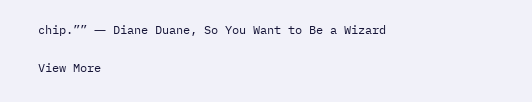chip.”” ― Diane Duane, So You Want to Be a Wizard

View More